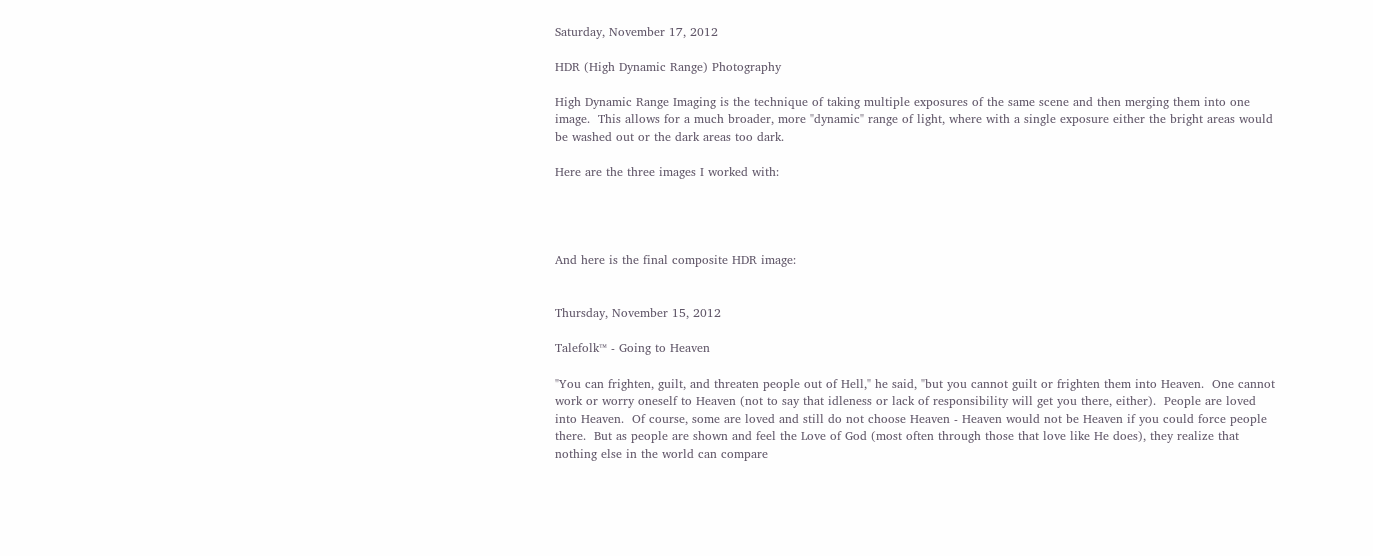Saturday, November 17, 2012

HDR (High Dynamic Range) Photography

High Dynamic Range Imaging is the technique of taking multiple exposures of the same scene and then merging them into one image.  This allows for a much broader, more "dynamic" range of light, where with a single exposure either the bright areas would be washed out or the dark areas too dark.

Here are the three images I worked with:




And here is the final composite HDR image:


Thursday, November 15, 2012

Talefolk™ - Going to Heaven

"You can frighten, guilt, and threaten people out of Hell," he said, "but you cannot guilt or frighten them into Heaven.  One cannot work or worry oneself to Heaven (not to say that idleness or lack of responsibility will get you there, either).  People are loved into Heaven.  Of course, some are loved and still do not choose Heaven - Heaven would not be Heaven if you could force people there.  But as people are shown and feel the Love of God (most often through those that love like He does), they realize that nothing else in the world can compare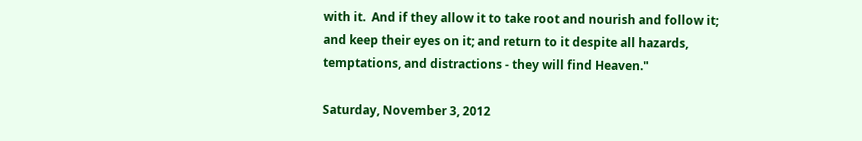with it.  And if they allow it to take root and nourish and follow it; and keep their eyes on it; and return to it despite all hazards, temptations, and distractions - they will find Heaven."

Saturday, November 3, 2012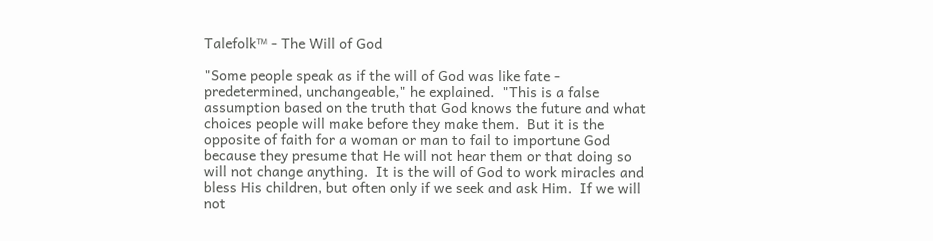Talefolk™ - The Will of God

"Some people speak as if the will of God was like fate - predetermined, unchangeable," he explained.  "This is a false assumption based on the truth that God knows the future and what choices people will make before they make them.  But it is the opposite of faith for a woman or man to fail to importune God because they presume that He will not hear them or that doing so will not change anything.  It is the will of God to work miracles and bless His children, but often only if we seek and ask Him.  If we will not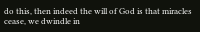do this, then indeed the will of God is that miracles cease, we dwindle in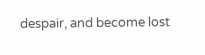despair, and become lost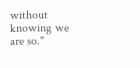without knowing we are so."